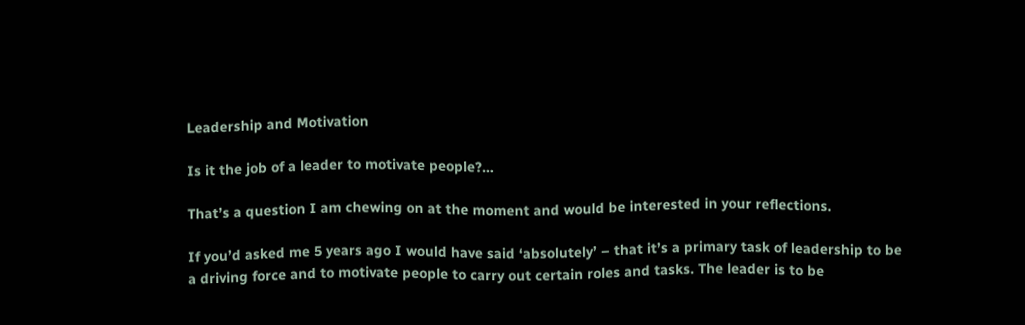Leadership and Motivation

Is it the job of a leader to motivate people?…

That’s a question I am chewing on at the moment and would be interested in your reflections.

If you’d asked me 5 years ago I would have said ‘absolutely’ – that it’s a primary task of leadership to be a driving force and to motivate people to carry out certain roles and tasks. The leader is to be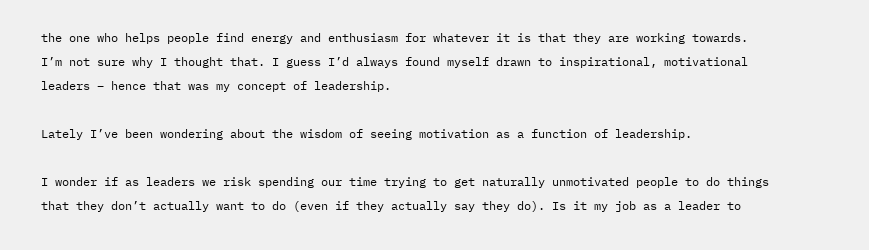the one who helps people find energy and enthusiasm for whatever it is that they are working towards. I’m not sure why I thought that. I guess I’d always found myself drawn to inspirational, motivational leaders – hence that was my concept of leadership.

Lately I’ve been wondering about the wisdom of seeing motivation as a function of leadership.

I wonder if as leaders we risk spending our time trying to get naturally unmotivated people to do things that they don’t actually want to do (even if they actually say they do). Is it my job as a leader to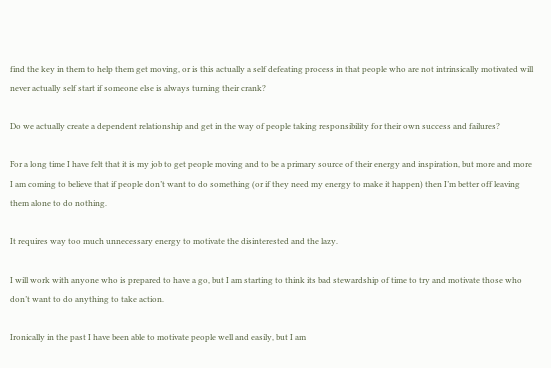find the key in them to help them get moving, or is this actually a self defeating process in that people who are not intrinsically motivated will never actually self start if someone else is always turning their crank?

Do we actually create a dependent relationship and get in the way of people taking responsibility for their own success and failures?

For a long time I have felt that it is my job to get people moving and to be a primary source of their energy and inspiration, but more and more I am coming to believe that if people don’t want to do something (or if they need my energy to make it happen) then I’m better off leaving them alone to do nothing.

It requires way too much unnecessary energy to motivate the disinterested and the lazy.

I will work with anyone who is prepared to have a go, but I am starting to think its bad stewardship of time to try and motivate those who don’t want to do anything to take action.

Ironically in the past I have been able to motivate people well and easily, but I am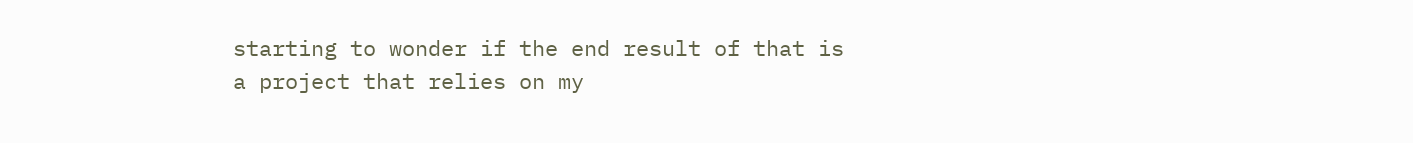starting to wonder if the end result of that is a project that relies on my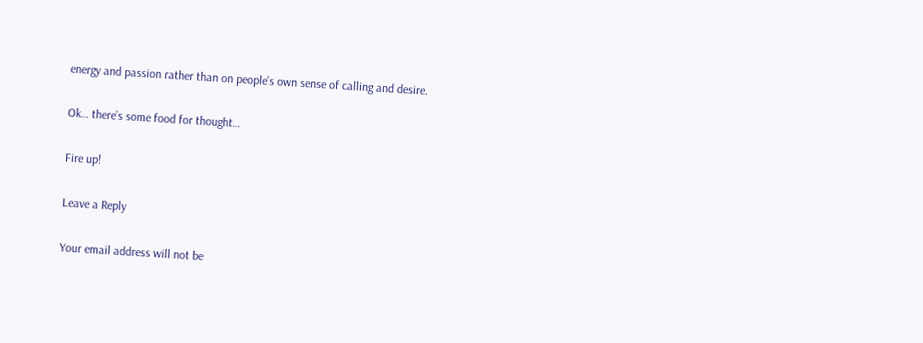energy and passion rather than on people’s own sense of calling and desire.

Ok… there’s some food for thought…

Fire up!

Leave a Reply

Your email address will not be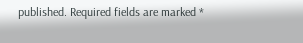published. Required fields are marked *